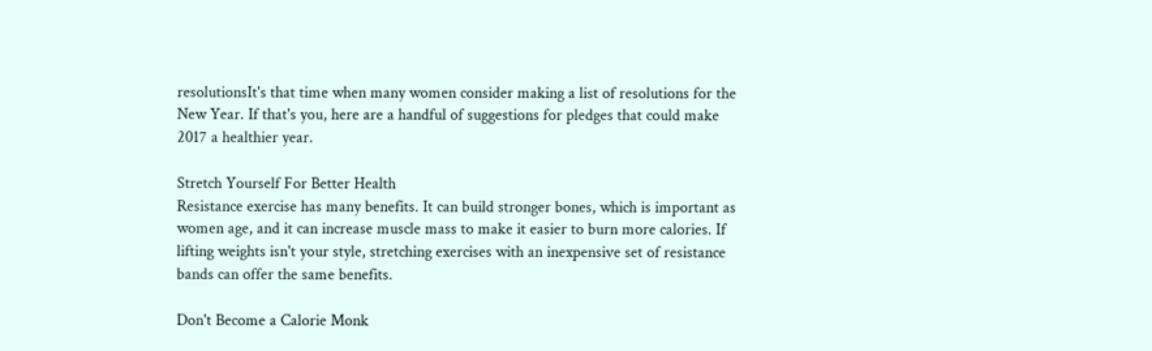resolutionsIt's that time when many women consider making a list of resolutions for the New Year. If that's you, here are a handful of suggestions for pledges that could make 2017 a healthier year.

Stretch Yourself For Better Health
Resistance exercise has many benefits. It can build stronger bones, which is important as women age, and it can increase muscle mass to make it easier to burn more calories. If lifting weights isn't your style, stretching exercises with an inexpensive set of resistance bands can offer the same benefits.

Don't Become a Calorie Monk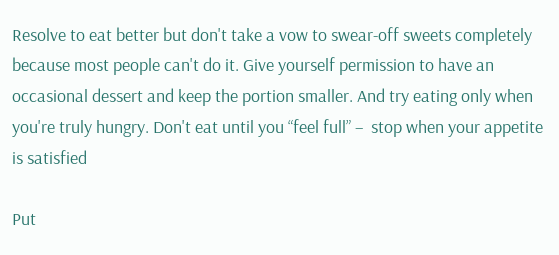Resolve to eat better but don't take a vow to swear-off sweets completely because most people can't do it. Give yourself permission to have an occasional dessert and keep the portion smaller. And try eating only when you're truly hungry. Don't eat until you “feel full” –  stop when your appetite is satisfied

Put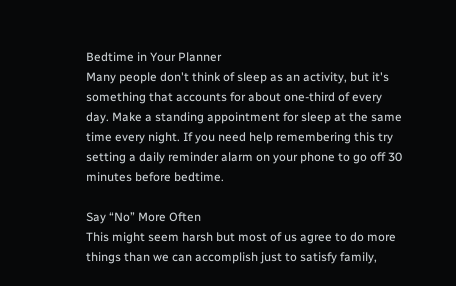Bedtime in Your Planner
Many people don't think of sleep as an activity, but it's something that accounts for about one-third of every day. Make a standing appointment for sleep at the same time every night. If you need help remembering this try setting a daily reminder alarm on your phone to go off 30 minutes before bedtime.

Say “No” More Often
This might seem harsh but most of us agree to do more things than we can accomplish just to satisfy family,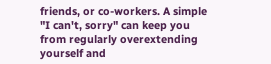friends, or co-workers. A simple "I can't, sorry" can keep you from regularly overextending yourself and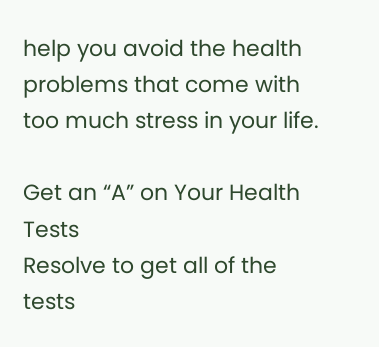help you avoid the health problems that come with too much stress in your life.

Get an “A” on Your Health Tests
Resolve to get all of the tests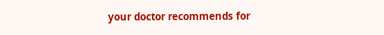your doctor recommends for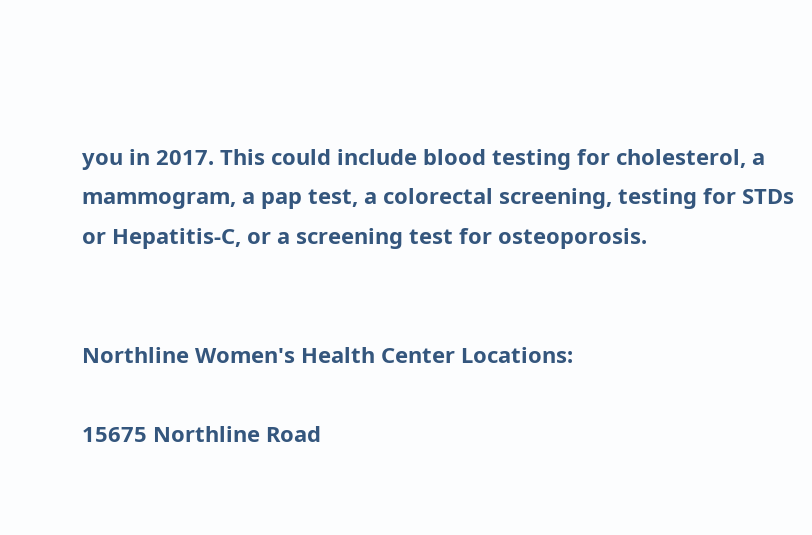you in 2017. This could include blood testing for cholesterol, a mammogram, a pap test, a colorectal screening, testing for STDs or Hepatitis-C, or a screening test for osteoporosis.


Northline Women's Health Center Locations:

15675 Northline Road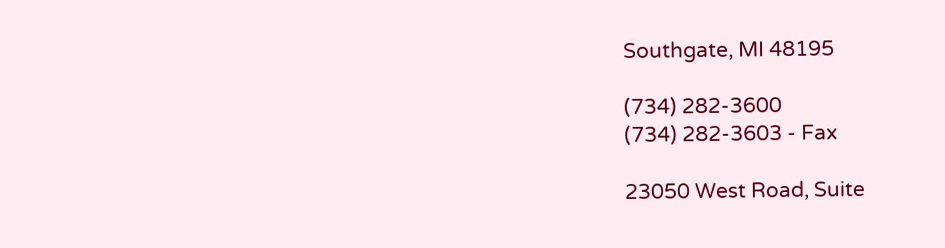Southgate, MI 48195

(734) 282-3600
(734) 282-3603 - Fax

23050 West Road, Suite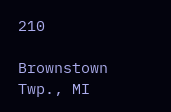210

Brownstown Twp., MI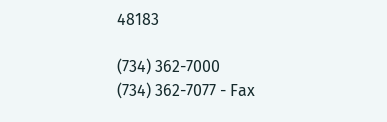48183

(734) 362-7000
(734) 362-7077 - Fax